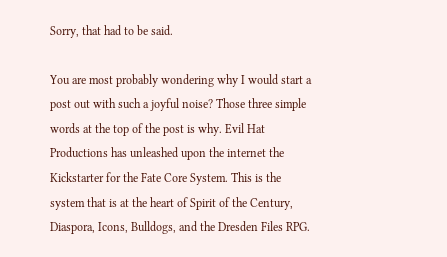Sorry, that had to be said.

You are most probably wondering why I would start a post out with such a joyful noise? Those three simple words at the top of the post is why. Evil Hat Productions has unleashed upon the internet the Kickstarter for the Fate Core System. This is the system that is at the heart of Spirit of the Century, Diaspora, Icons, Bulldogs, and the Dresden Files RPG.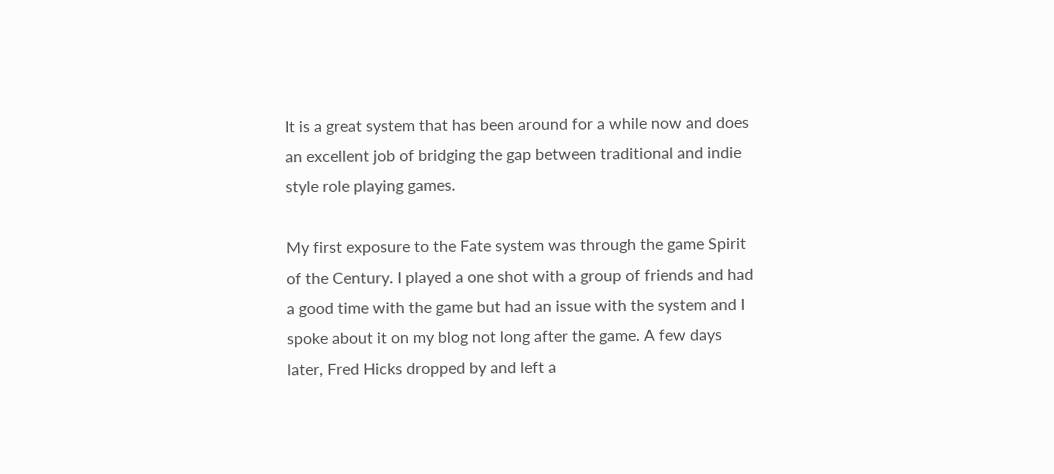It is a great system that has been around for a while now and does an excellent job of bridging the gap between traditional and indie style role playing games.

My first exposure to the Fate system was through the game Spirit of the Century. I played a one shot with a group of friends and had a good time with the game but had an issue with the system and I spoke about it on my blog not long after the game. A few days later, Fred Hicks dropped by and left a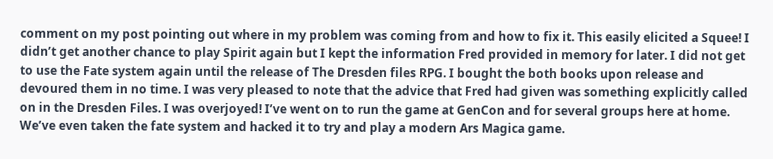comment on my post pointing out where in my problem was coming from and how to fix it. This easily elicited a Squee! I didn’t get another chance to play Spirit again but I kept the information Fred provided in memory for later. I did not get to use the Fate system again until the release of The Dresden files RPG. I bought the both books upon release and devoured them in no time. I was very pleased to note that the advice that Fred had given was something explicitly called on in the Dresden Files. I was overjoyed! I’ve went on to run the game at GenCon and for several groups here at home.  We’ve even taken the fate system and hacked it to try and play a modern Ars Magica game.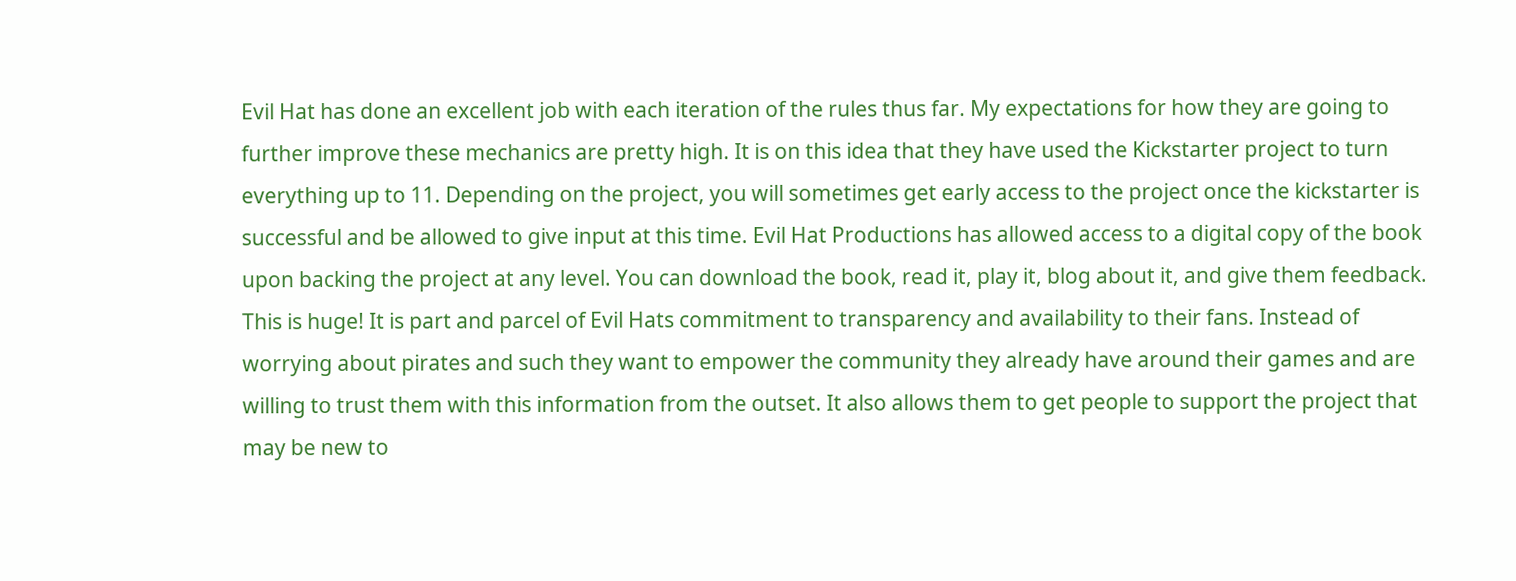Evil Hat has done an excellent job with each iteration of the rules thus far. My expectations for how they are going to further improve these mechanics are pretty high. It is on this idea that they have used the Kickstarter project to turn everything up to 11. Depending on the project, you will sometimes get early access to the project once the kickstarter is successful and be allowed to give input at this time. Evil Hat Productions has allowed access to a digital copy of the book upon backing the project at any level. You can download the book, read it, play it, blog about it, and give them feedback. This is huge! It is part and parcel of Evil Hats commitment to transparency and availability to their fans. Instead of worrying about pirates and such they want to empower the community they already have around their games and are willing to trust them with this information from the outset. It also allows them to get people to support the project that may be new to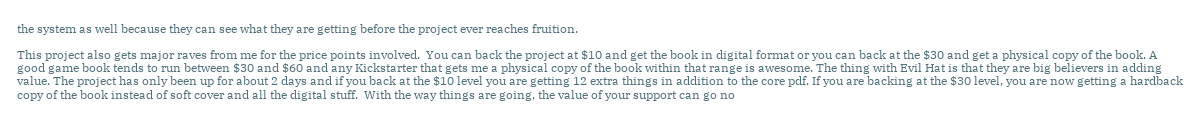the system as well because they can see what they are getting before the project ever reaches fruition.

This project also gets major raves from me for the price points involved.  You can back the project at $10 and get the book in digital format or you can back at the $30 and get a physical copy of the book. A good game book tends to run between $30 and $60 and any Kickstarter that gets me a physical copy of the book within that range is awesome. The thing with Evil Hat is that they are big believers in adding value. The project has only been up for about 2 days and if you back at the $10 level you are getting 12 extra things in addition to the core pdf. If you are backing at the $30 level, you are now getting a hardback copy of the book instead of soft cover and all the digital stuff.  With the way things are going, the value of your support can go no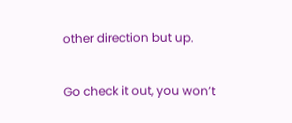other direction but up.

Go check it out, you won’t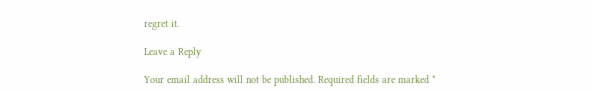regret it.

Leave a Reply

Your email address will not be published. Required fields are marked *